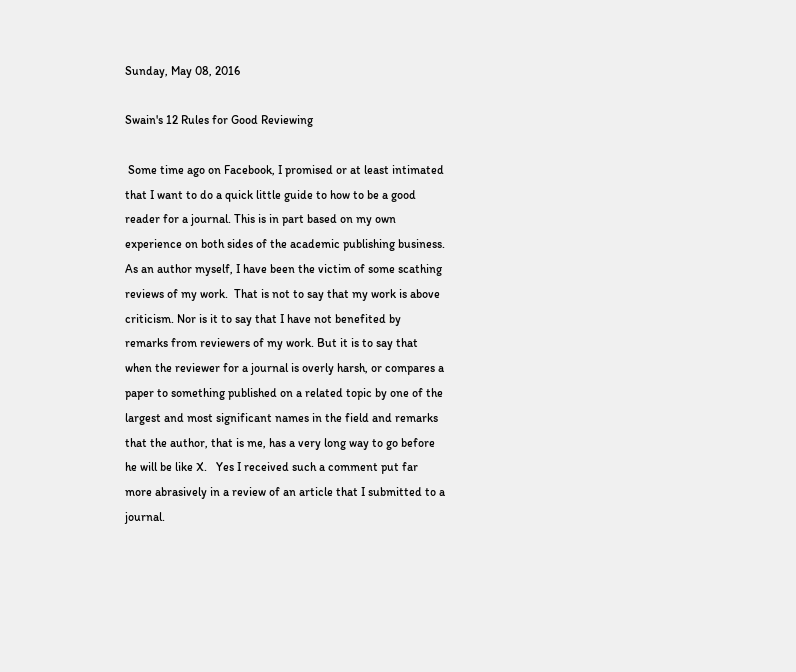Sunday, May 08, 2016

Swain's 12 Rules for Good Reviewing

 Some time ago on Facebook, I promised or at least intimated that I want to do a quick little guide to how to be a good reader for a journal. This is in part based on my own experience on both sides of the academic publishing business. As an author myself, I have been the victim of some scathing reviews of my work.  That is not to say that my work is above criticism. Nor is it to say that I have not benefited by remarks from reviewers of my work. But it is to say that when the reviewer for a journal is overly harsh, or compares a  paper to something published on a related topic by one of the largest and most significant names in the field and remarks  that the author, that is me, has a very long way to go before he will be like X.   Yes I received such a comment put far more abrasively in a review of an article that I submitted to a journal.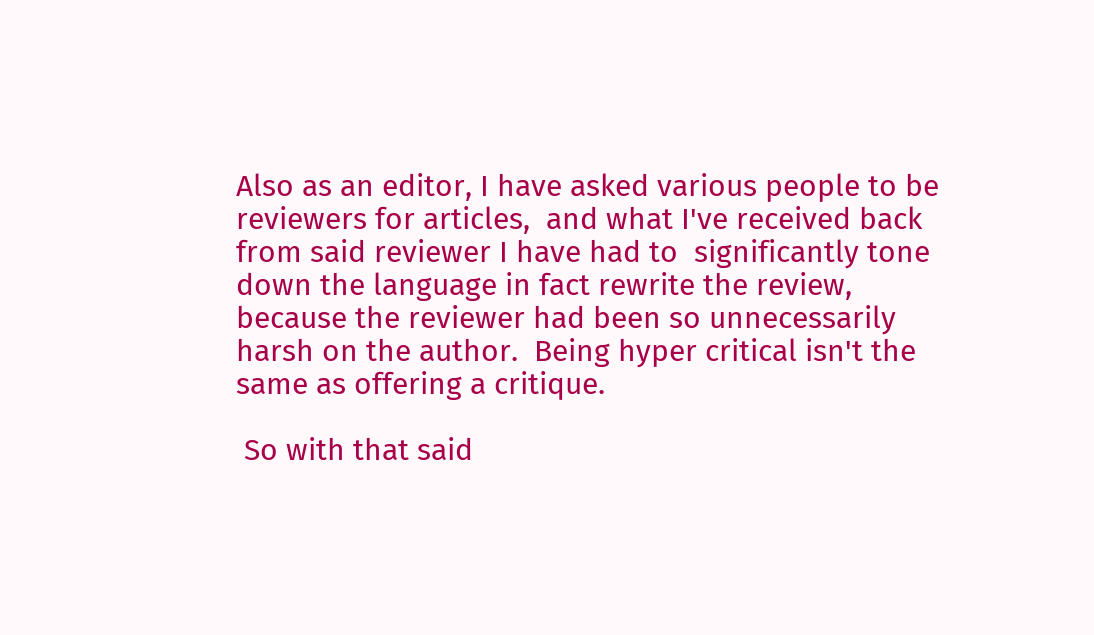Also as an editor, I have asked various people to be reviewers for articles,  and what I've received back from said reviewer I have had to  significantly tone down the language in fact rewrite the review, because the reviewer had been so unnecessarily harsh on the author.  Being hyper critical isn't the same as offering a critique.

 So with that said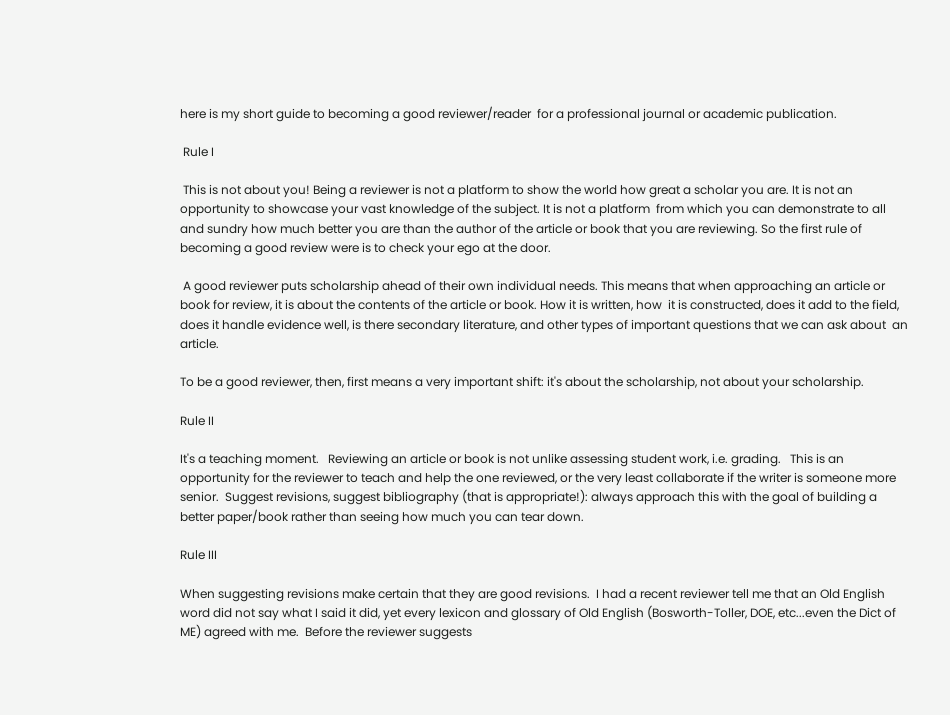here is my short guide to becoming a good reviewer/reader  for a professional journal or academic publication.

 Rule I

 This is not about you! Being a reviewer is not a platform to show the world how great a scholar you are. It is not an opportunity to showcase your vast knowledge of the subject. It is not a platform  from which you can demonstrate to all and sundry how much better you are than the author of the article or book that you are reviewing. So the first rule of becoming a good review were is to check your ego at the door.

 A good reviewer puts scholarship ahead of their own individual needs. This means that when approaching an article or book for review, it is about the contents of the article or book. How it is written, how  it is constructed, does it add to the field, does it handle evidence well, is there secondary literature, and other types of important questions that we can ask about  an article.

To be a good reviewer, then, first means a very important shift: it's about the scholarship, not about your scholarship.

Rule II

It's a teaching moment.   Reviewing an article or book is not unlike assessing student work, i.e. grading.   This is an opportunity for the reviewer to teach and help the one reviewed, or the very least collaborate if the writer is someone more senior.  Suggest revisions, suggest bibliography (that is appropriate!): always approach this with the goal of building a better paper/book rather than seeing how much you can tear down.

Rule III

When suggesting revisions make certain that they are good revisions.  I had a recent reviewer tell me that an Old English word did not say what I said it did, yet every lexicon and glossary of Old English (Bosworth-Toller, DOE, etc...even the Dict of ME) agreed with me.  Before the reviewer suggests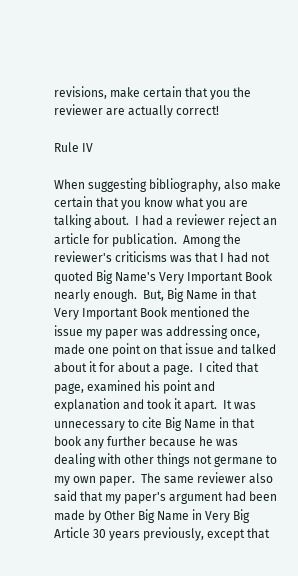revisions, make certain that you the reviewer are actually correct!

Rule IV

When suggesting bibliography, also make certain that you know what you are talking about.  I had a reviewer reject an article for publication.  Among the reviewer's criticisms was that I had not quoted Big Name's Very Important Book nearly enough.  But, Big Name in that Very Important Book mentioned the issue my paper was addressing once, made one point on that issue and talked about it for about a page.  I cited that page, examined his point and explanation and took it apart.  It was unnecessary to cite Big Name in that book any further because he was dealing with other things not germane to my own paper.  The same reviewer also said that my paper's argument had been made by Other Big Name in Very Big Article 30 years previously, except that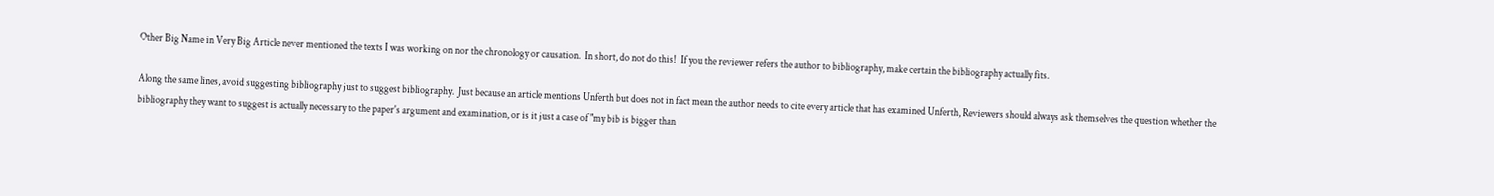Other Big Name in Very Big Article never mentioned the texts I was working on nor the chronology or causation.  In short, do not do this!  If you the reviewer refers the author to bibliography, make certain the bibliography actually fits.

Along the same lines, avoid suggesting bibliography just to suggest bibliography.  Just because an article mentions Unferth but does not in fact mean the author needs to cite every article that has examined Unferth, Reviewers should always ask themselves the question whether the bibliography they want to suggest is actually necessary to the paper's argument and examination, or is it just a case of "my bib is bigger than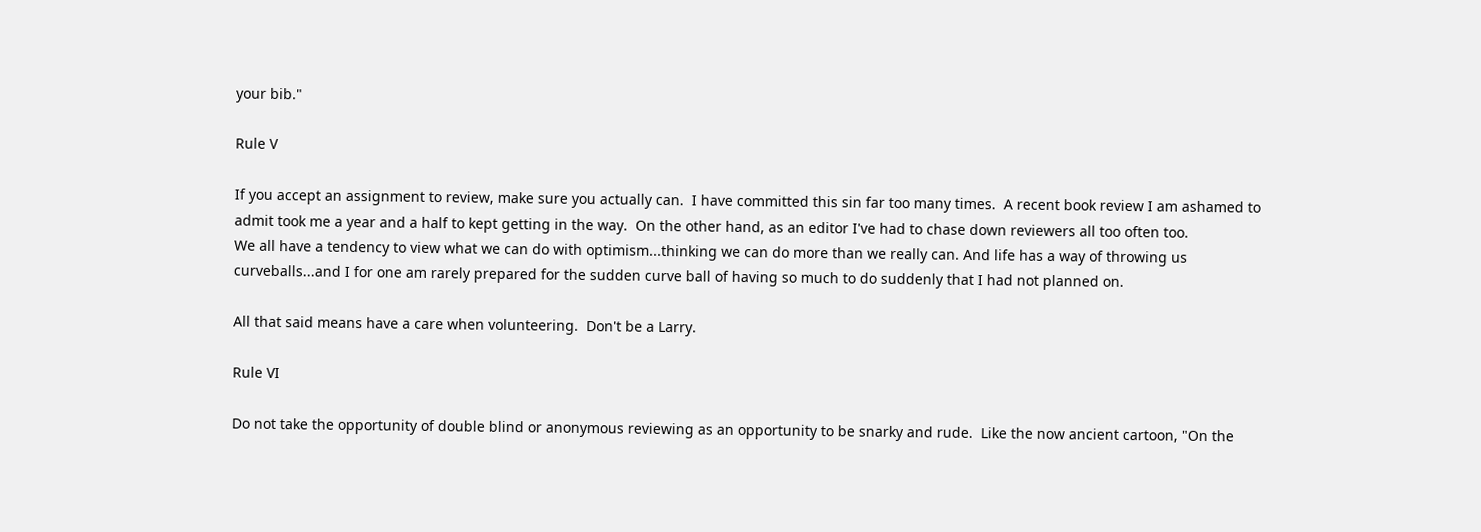your bib."

Rule V

If you accept an assignment to review, make sure you actually can.  I have committed this sin far too many times.  A recent book review I am ashamed to admit took me a year and a half to kept getting in the way.  On the other hand, as an editor I've had to chase down reviewers all too often too.
We all have a tendency to view what we can do with optimism...thinking we can do more than we really can. And life has a way of throwing us curveballs...and I for one am rarely prepared for the sudden curve ball of having so much to do suddenly that I had not planned on.

All that said means have a care when volunteering.  Don't be a Larry.

Rule VI

Do not take the opportunity of double blind or anonymous reviewing as an opportunity to be snarky and rude.  Like the now ancient cartoon, "On the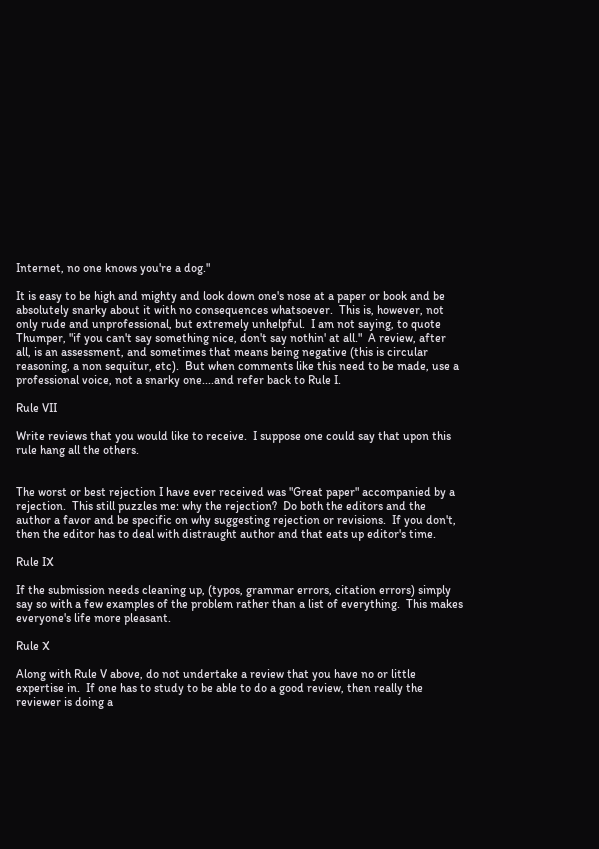Internet, no one knows you're a dog."

It is easy to be high and mighty and look down one's nose at a paper or book and be absolutely snarky about it with no consequences whatsoever.  This is, however, not only rude and unprofessional, but extremely unhelpful.  I am not saying, to quote Thumper, "if you can't say something nice, don't say nothin' at all."  A review, after all, is an assessment, and sometimes that means being negative (this is circular reasoning, a non sequitur, etc).  But when comments like this need to be made, use a professional voice, not a snarky one....and refer back to Rule I.

Rule VII

Write reviews that you would like to receive.  I suppose one could say that upon this rule hang all the others.


The worst or best rejection I have ever received was "Great paper" accompanied by a rejection.  This still puzzles me: why the rejection?  Do both the editors and the author a favor and be specific on why suggesting rejection or revisions.  If you don't, then the editor has to deal with distraught author and that eats up editor's time.

Rule IX

If the submission needs cleaning up, (typos, grammar errors, citation errors) simply say so with a few examples of the problem rather than a list of everything.  This makes everyone's life more pleasant.

Rule X

Along with Rule V above, do not undertake a review that you have no or little expertise in.  If one has to study to be able to do a good review, then really the reviewer is doing a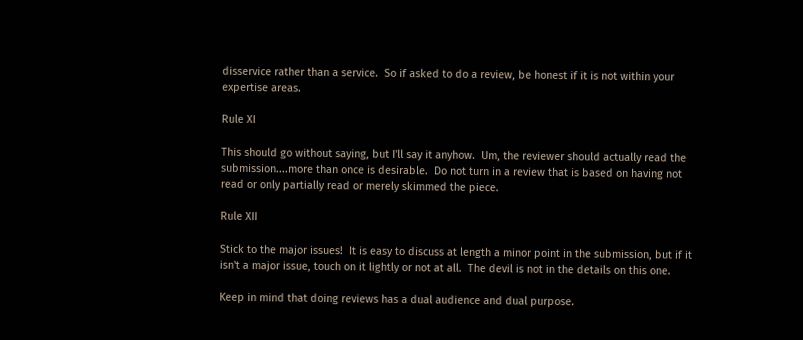disservice rather than a service.  So if asked to do a review, be honest if it is not within your expertise areas.

Rule XI

This should go without saying, but I'll say it anyhow.  Um, the reviewer should actually read the submission....more than once is desirable.  Do not turn in a review that is based on having not read or only partially read or merely skimmed the piece.

Rule XII

Stick to the major issues!  It is easy to discuss at length a minor point in the submission, but if it isn't a major issue, touch on it lightly or not at all.  The devil is not in the details on this one.

Keep in mind that doing reviews has a dual audience and dual purpose.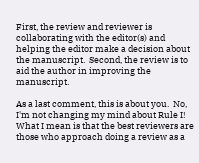First, the review and reviewer is collaborating with the editor(s) and helping the editor make a decision about the manuscript.  Second, the review is to aid the author in improving the manuscript.

As a last comment, this is about you.  No, I'm not changing my mind about Rule I!  What I mean is that the best reviewers are those who approach doing a review as a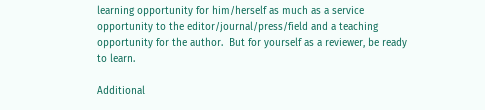learning opportunity for him/herself as much as a service opportunity to the editor/journal/press/field and a teaching opportunity for the author.  But for yourself as a reviewer, be ready to learn.

Additional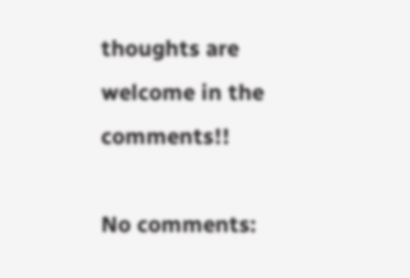thoughts are welcome in the comments!!

No comments: